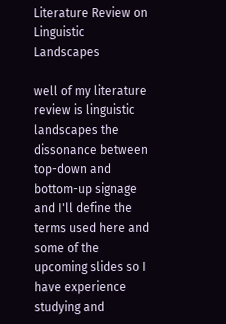Literature Review on Linguistic Landscapes

well of my literature review is linguistic landscapes the dissonance between top-down and bottom-up signage and I'll define the terms used here and some of the upcoming slides so I have experience studying and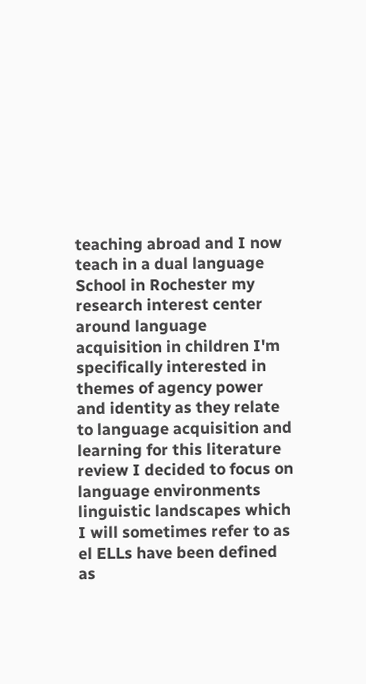teaching abroad and I now teach in a dual language School in Rochester my research interest center around language acquisition in children I'm specifically interested in themes of agency power and identity as they relate to language acquisition and learning for this literature review I decided to focus on language environments linguistic landscapes which I will sometimes refer to as el ELLs have been defined as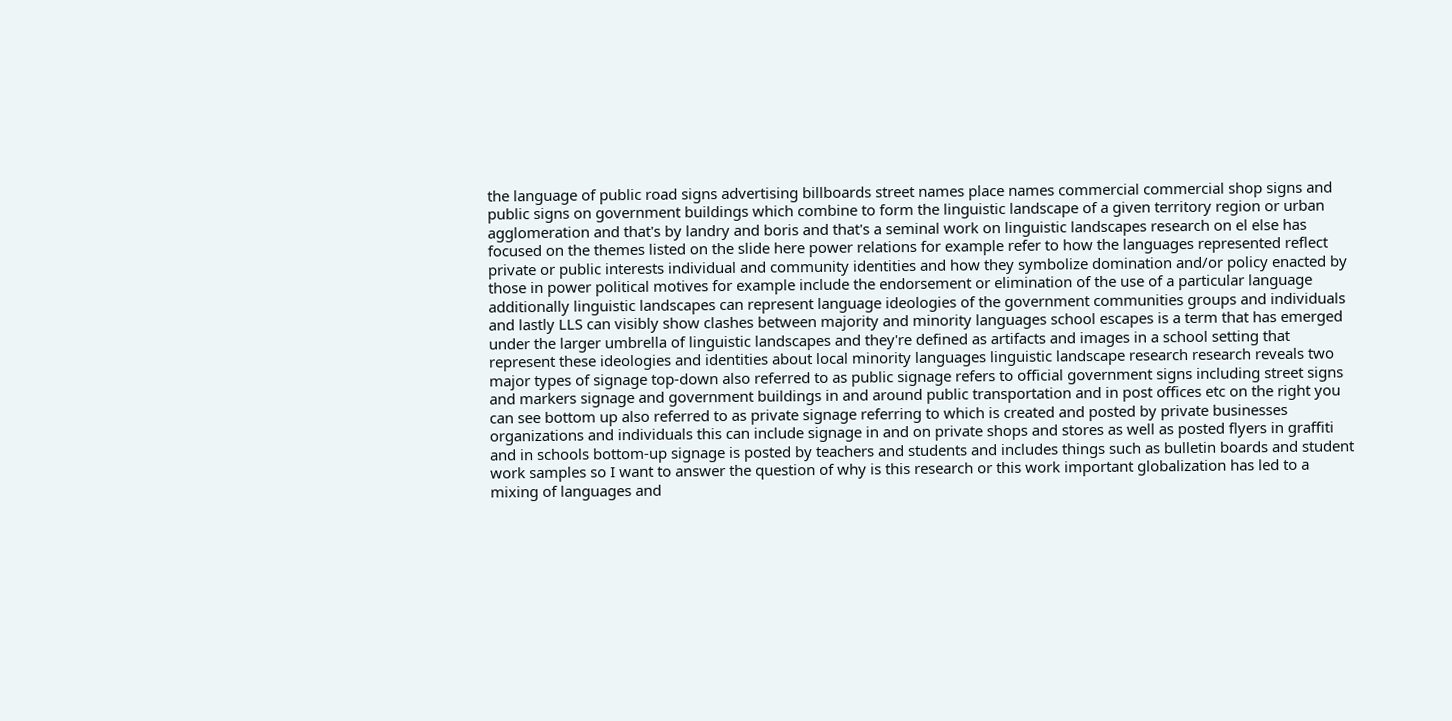the language of public road signs advertising billboards street names place names commercial commercial shop signs and public signs on government buildings which combine to form the linguistic landscape of a given territory region or urban agglomeration and that's by landry and boris and that's a seminal work on linguistic landscapes research on el else has focused on the themes listed on the slide here power relations for example refer to how the languages represented reflect private or public interests individual and community identities and how they symbolize domination and/or policy enacted by those in power political motives for example include the endorsement or elimination of the use of a particular language additionally linguistic landscapes can represent language ideologies of the government communities groups and individuals and lastly LLS can visibly show clashes between majority and minority languages school escapes is a term that has emerged under the larger umbrella of linguistic landscapes and they're defined as artifacts and images in a school setting that represent these ideologies and identities about local minority languages linguistic landscape research research reveals two major types of signage top-down also referred to as public signage refers to official government signs including street signs and markers signage and government buildings in and around public transportation and in post offices etc on the right you can see bottom up also referred to as private signage referring to which is created and posted by private businesses organizations and individuals this can include signage in and on private shops and stores as well as posted flyers in graffiti and in schools bottom-up signage is posted by teachers and students and includes things such as bulletin boards and student work samples so I want to answer the question of why is this research or this work important globalization has led to a mixing of languages and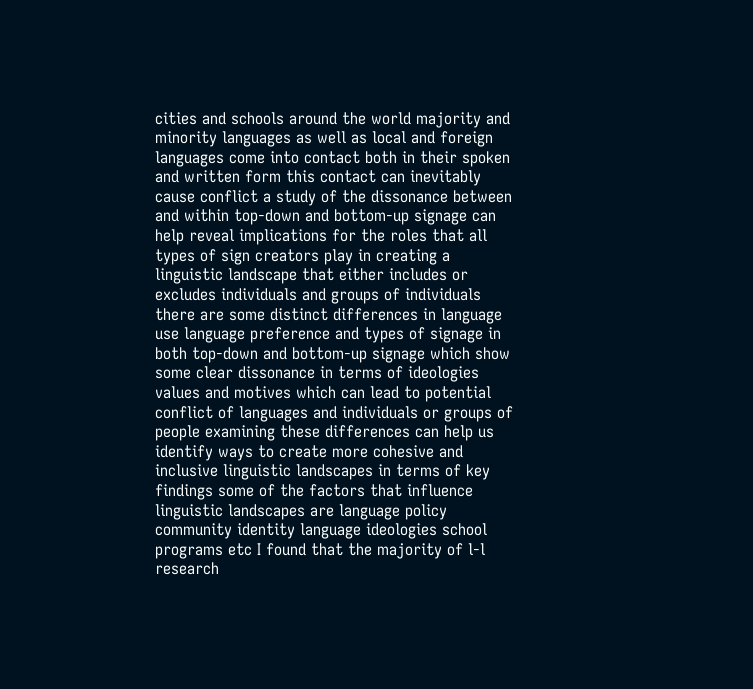cities and schools around the world majority and minority languages as well as local and foreign languages come into contact both in their spoken and written form this contact can inevitably cause conflict a study of the dissonance between and within top-down and bottom-up signage can help reveal implications for the roles that all types of sign creators play in creating a linguistic landscape that either includes or excludes individuals and groups of individuals there are some distinct differences in language use language preference and types of signage in both top-down and bottom-up signage which show some clear dissonance in terms of ideologies values and motives which can lead to potential conflict of languages and individuals or groups of people examining these differences can help us identify ways to create more cohesive and inclusive linguistic landscapes in terms of key findings some of the factors that influence linguistic landscapes are language policy community identity language ideologies school programs etc I found that the majority of l-l research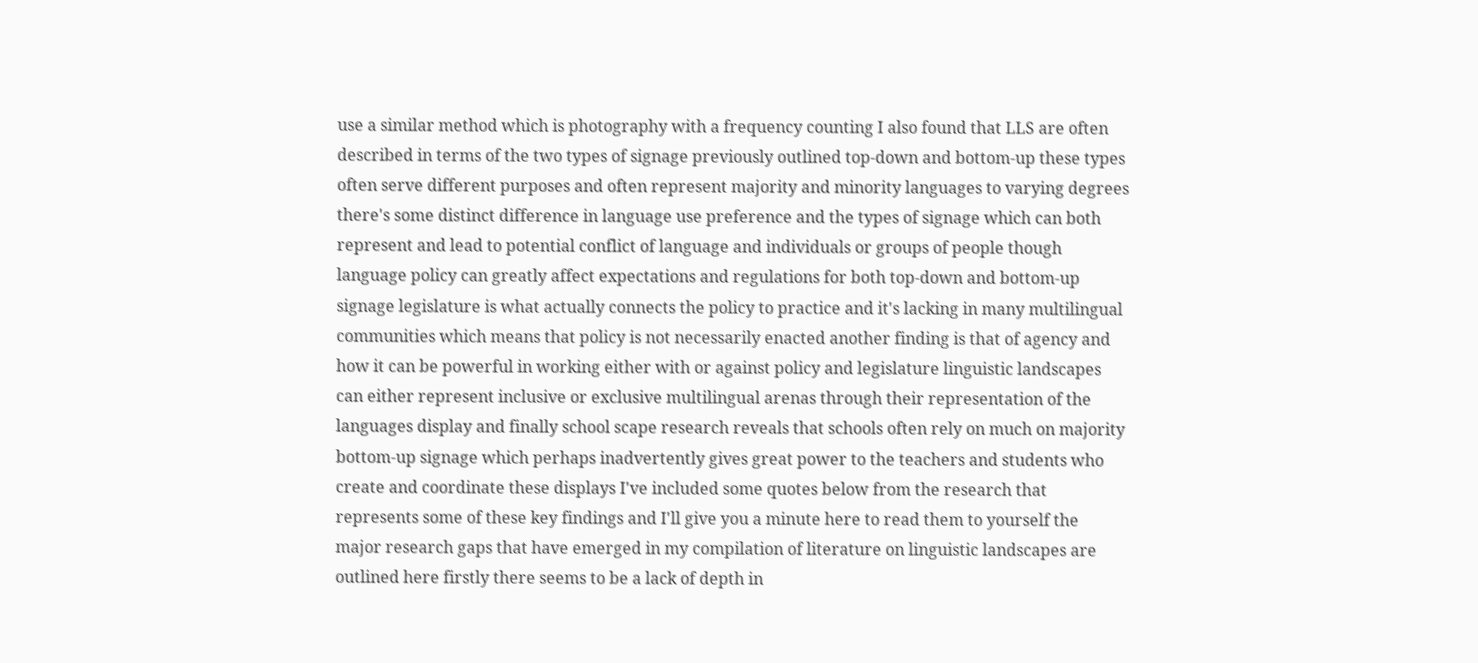use a similar method which is photography with a frequency counting I also found that LLS are often described in terms of the two types of signage previously outlined top-down and bottom-up these types often serve different purposes and often represent majority and minority languages to varying degrees there's some distinct difference in language use preference and the types of signage which can both represent and lead to potential conflict of language and individuals or groups of people though language policy can greatly affect expectations and regulations for both top-down and bottom-up signage legislature is what actually connects the policy to practice and it's lacking in many multilingual communities which means that policy is not necessarily enacted another finding is that of agency and how it can be powerful in working either with or against policy and legislature linguistic landscapes can either represent inclusive or exclusive multilingual arenas through their representation of the languages display and finally school scape research reveals that schools often rely on much on majority bottom-up signage which perhaps inadvertently gives great power to the teachers and students who create and coordinate these displays I've included some quotes below from the research that represents some of these key findings and I'll give you a minute here to read them to yourself the major research gaps that have emerged in my compilation of literature on linguistic landscapes are outlined here firstly there seems to be a lack of depth in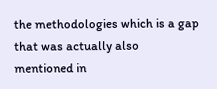the methodologies which is a gap that was actually also mentioned in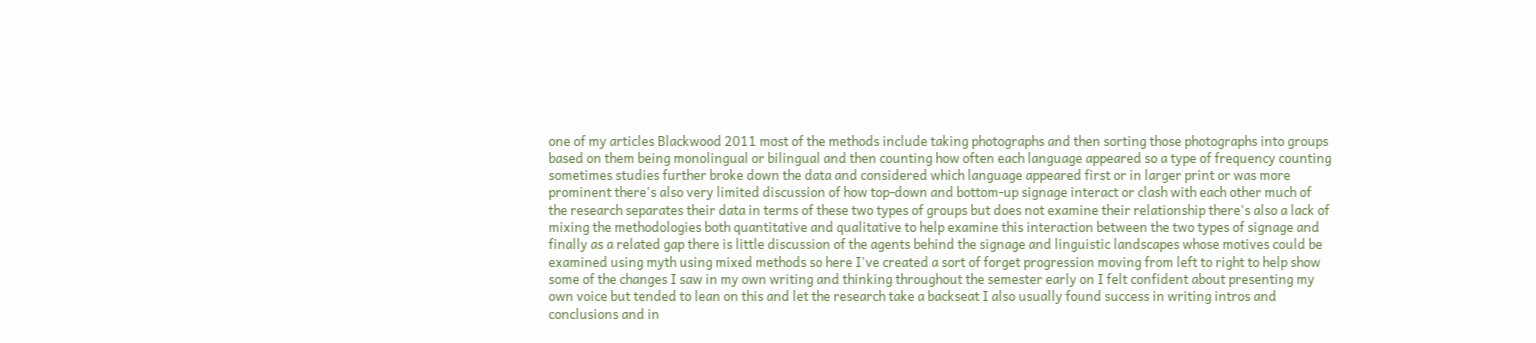one of my articles Blackwood 2011 most of the methods include taking photographs and then sorting those photographs into groups based on them being monolingual or bilingual and then counting how often each language appeared so a type of frequency counting sometimes studies further broke down the data and considered which language appeared first or in larger print or was more prominent there's also very limited discussion of how top-down and bottom-up signage interact or clash with each other much of the research separates their data in terms of these two types of groups but does not examine their relationship there's also a lack of mixing the methodologies both quantitative and qualitative to help examine this interaction between the two types of signage and finally as a related gap there is little discussion of the agents behind the signage and linguistic landscapes whose motives could be examined using myth using mixed methods so here I've created a sort of forget progression moving from left to right to help show some of the changes I saw in my own writing and thinking throughout the semester early on I felt confident about presenting my own voice but tended to lean on this and let the research take a backseat I also usually found success in writing intros and conclusions and in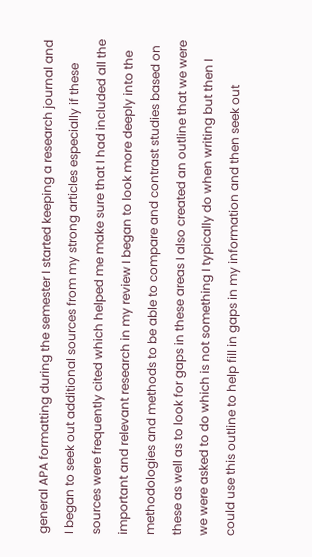general APA formatting during the semester I started keeping a research journal and I began to seek out additional sources from my strong articles especially if these sources were frequently cited which helped me make sure that I had included all the important and relevant research in my review I began to look more deeply into the methodologies and methods to be able to compare and contrast studies based on these as well as to look for gaps in these areas I also created an outline that we were we were asked to do which is not something I typically do when writing but then I could use this outline to help fill in gaps in my information and then seek out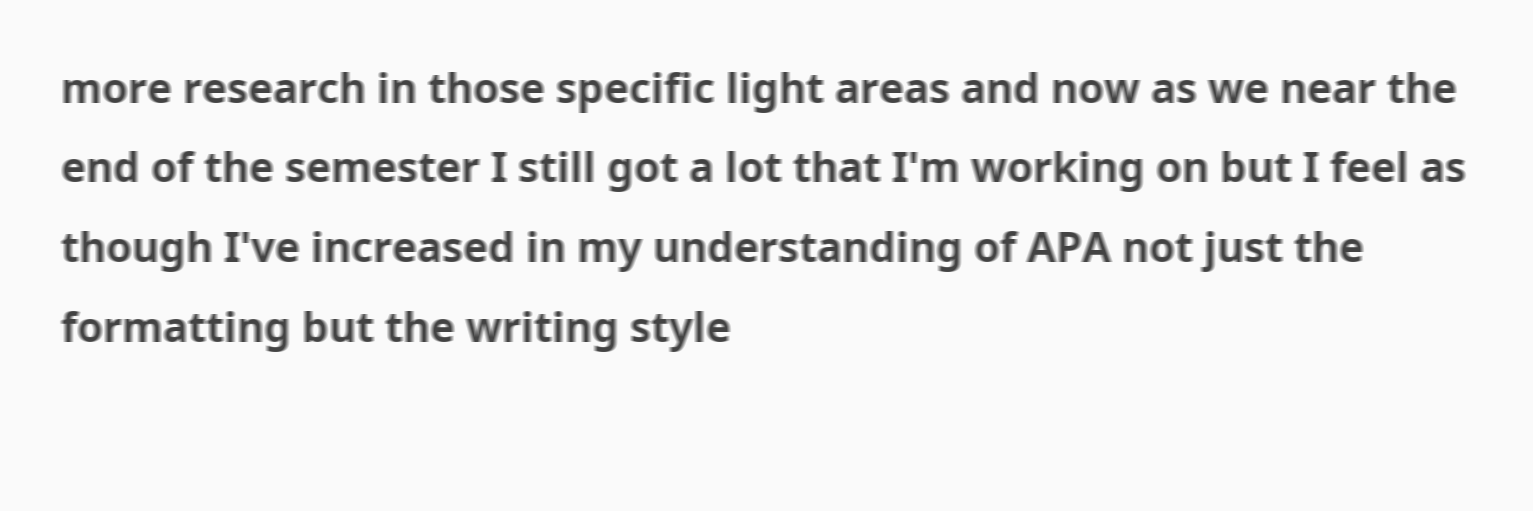more research in those specific light areas and now as we near the end of the semester I still got a lot that I'm working on but I feel as though I've increased in my understanding of APA not just the formatting but the writing style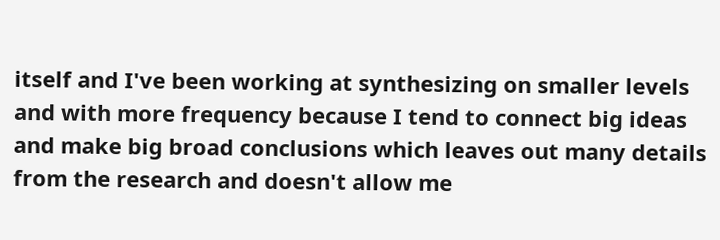itself and I've been working at synthesizing on smaller levels and with more frequency because I tend to connect big ideas and make big broad conclusions which leaves out many details from the research and doesn't allow me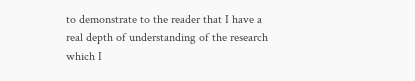to demonstrate to the reader that I have a real depth of understanding of the research which I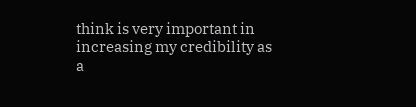think is very important in increasing my credibility as a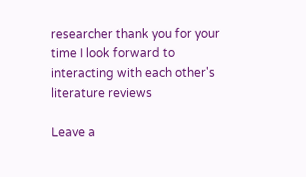researcher thank you for your time I look forward to interacting with each other's literature reviews

Leave a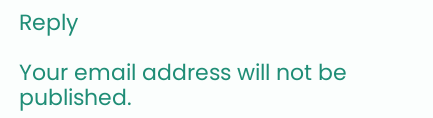Reply

Your email address will not be published.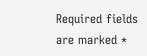Required fields are marked *